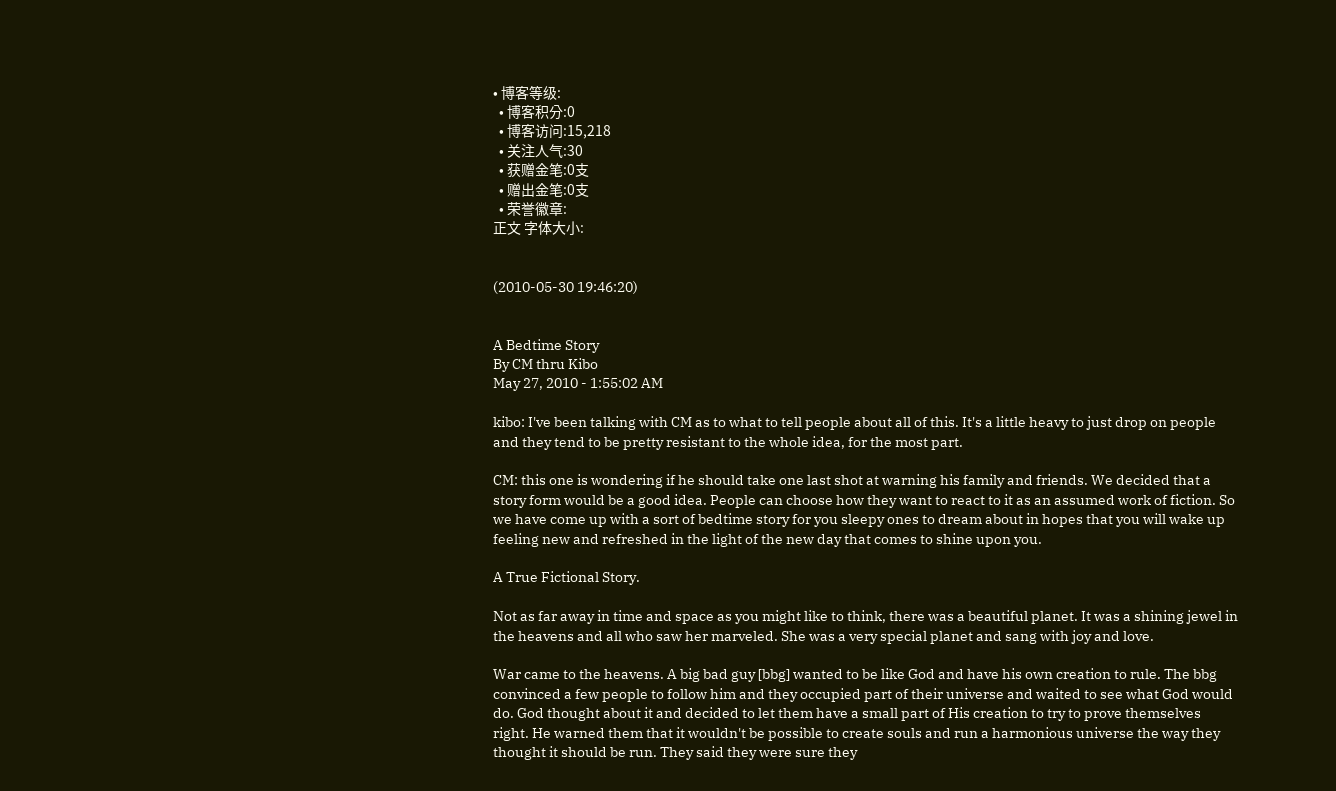• 博客等级:
  • 博客积分:0
  • 博客访问:15,218
  • 关注人气:30
  • 获赠金笔:0支
  • 赠出金笔:0支
  • 荣誉徽章:
正文 字体大小:


(2010-05-30 19:46:20)


A Bedtime Story
By CM thru Kibo
May 27, 2010 - 1:55:02 AM

kibo: I've been talking with CM as to what to tell people about all of this. It's a little heavy to just drop on people and they tend to be pretty resistant to the whole idea, for the most part.

CM: this one is wondering if he should take one last shot at warning his family and friends. We decided that a story form would be a good idea. People can choose how they want to react to it as an assumed work of fiction. So we have come up with a sort of bedtime story for you sleepy ones to dream about in hopes that you will wake up feeling new and refreshed in the light of the new day that comes to shine upon you.

A True Fictional Story.

Not as far away in time and space as you might like to think, there was a beautiful planet. It was a shining jewel in the heavens and all who saw her marveled. She was a very special planet and sang with joy and love.

War came to the heavens. A big bad guy [bbg] wanted to be like God and have his own creation to rule. The bbg convinced a few people to follow him and they occupied part of their universe and waited to see what God would do. God thought about it and decided to let them have a small part of His creation to try to prove themselves right. He warned them that it wouldn't be possible to create souls and run a harmonious universe the way they thought it should be run. They said they were sure they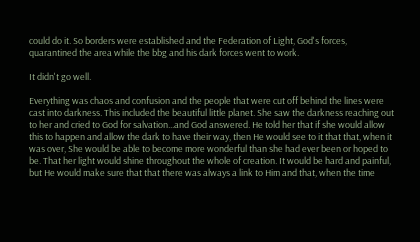could do it. So borders were established and the Federation of Light, God's forces, quarantined the area while the bbg and his dark forces went to work.

It didn't go well.

Everything was chaos and confusion and the people that were cut off behind the lines were cast into darkness. This included the beautiful little planet. She saw the darkness reaching out to her and cried to God for salvation...and God answered. He told her that if she would allow this to happen and allow the dark to have their way, then He would see to it that that, when it was over, She would be able to become more wonderful than she had ever been or hoped to be. That her light would shine throughout the whole of creation. It would be hard and painful, but He would make sure that that there was always a link to Him and that, when the time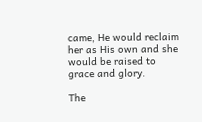came, He would reclaim her as His own and she would be raised to grace and glory.

The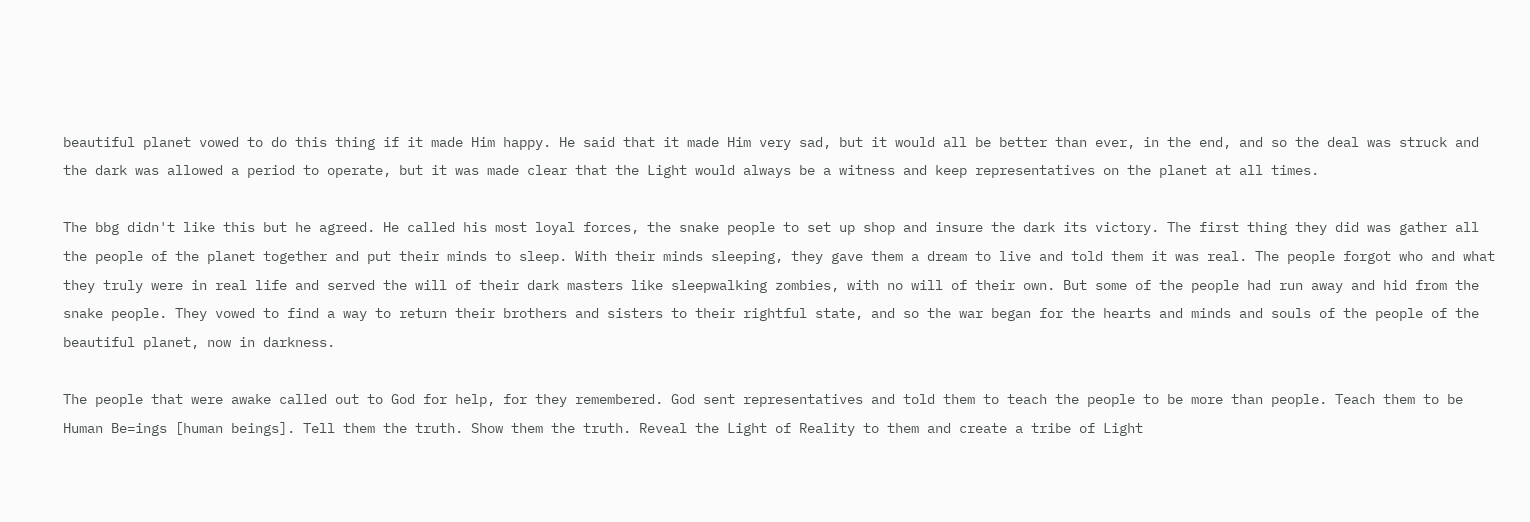beautiful planet vowed to do this thing if it made Him happy. He said that it made Him very sad, but it would all be better than ever, in the end, and so the deal was struck and the dark was allowed a period to operate, but it was made clear that the Light would always be a witness and keep representatives on the planet at all times.

The bbg didn't like this but he agreed. He called his most loyal forces, the snake people to set up shop and insure the dark its victory. The first thing they did was gather all the people of the planet together and put their minds to sleep. With their minds sleeping, they gave them a dream to live and told them it was real. The people forgot who and what they truly were in real life and served the will of their dark masters like sleepwalking zombies, with no will of their own. But some of the people had run away and hid from the snake people. They vowed to find a way to return their brothers and sisters to their rightful state, and so the war began for the hearts and minds and souls of the people of the beautiful planet, now in darkness.

The people that were awake called out to God for help, for they remembered. God sent representatives and told them to teach the people to be more than people. Teach them to be Human Be=ings [human beings]. Tell them the truth. Show them the truth. Reveal the Light of Reality to them and create a tribe of Light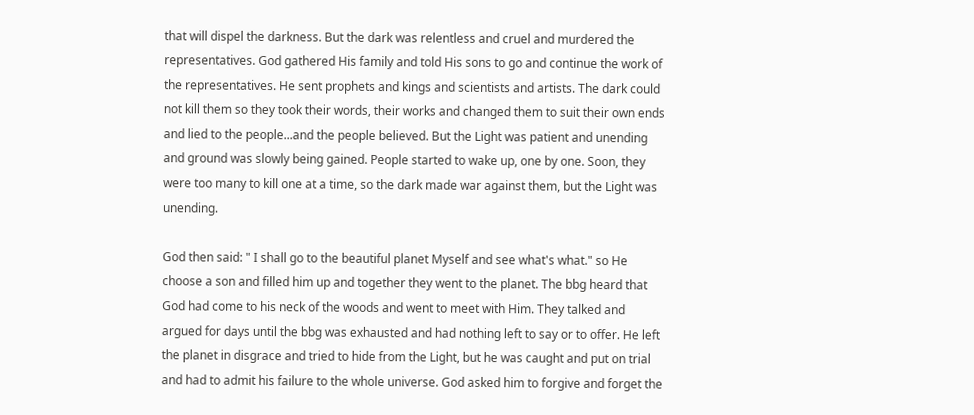that will dispel the darkness. But the dark was relentless and cruel and murdered the representatives. God gathered His family and told His sons to go and continue the work of the representatives. He sent prophets and kings and scientists and artists. The dark could not kill them so they took their words, their works and changed them to suit their own ends and lied to the people...and the people believed. But the Light was patient and unending and ground was slowly being gained. People started to wake up, one by one. Soon, they were too many to kill one at a time, so the dark made war against them, but the Light was unending.

God then said: " I shall go to the beautiful planet Myself and see what's what." so He choose a son and filled him up and together they went to the planet. The bbg heard that God had come to his neck of the woods and went to meet with Him. They talked and argued for days until the bbg was exhausted and had nothing left to say or to offer. He left the planet in disgrace and tried to hide from the Light, but he was caught and put on trial and had to admit his failure to the whole universe. God asked him to forgive and forget the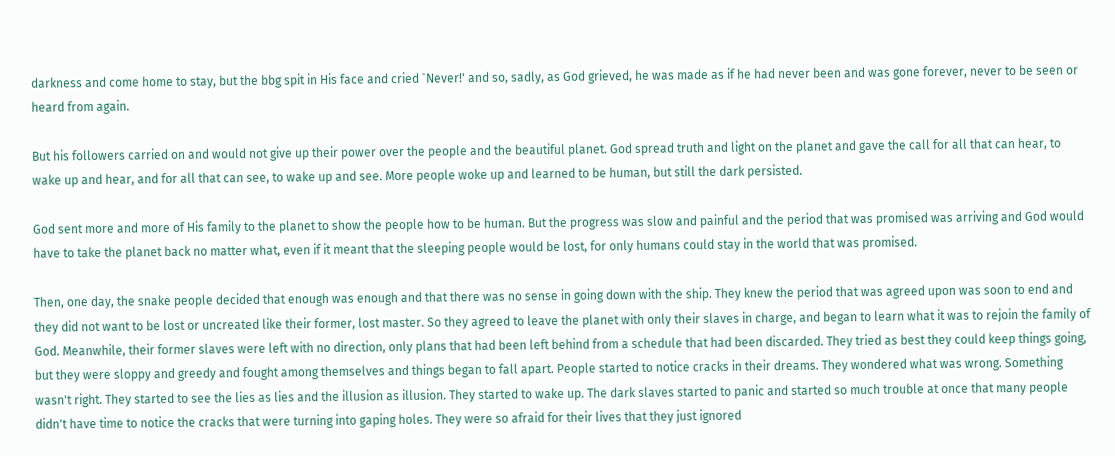darkness and come home to stay, but the bbg spit in His face and cried `Never!' and so, sadly, as God grieved, he was made as if he had never been and was gone forever, never to be seen or heard from again.

But his followers carried on and would not give up their power over the people and the beautiful planet. God spread truth and light on the planet and gave the call for all that can hear, to wake up and hear, and for all that can see, to wake up and see. More people woke up and learned to be human, but still the dark persisted.

God sent more and more of His family to the planet to show the people how to be human. But the progress was slow and painful and the period that was promised was arriving and God would have to take the planet back no matter what, even if it meant that the sleeping people would be lost, for only humans could stay in the world that was promised.

Then, one day, the snake people decided that enough was enough and that there was no sense in going down with the ship. They knew the period that was agreed upon was soon to end and they did not want to be lost or uncreated like their former, lost master. So they agreed to leave the planet with only their slaves in charge, and began to learn what it was to rejoin the family of God. Meanwhile, their former slaves were left with no direction, only plans that had been left behind from a schedule that had been discarded. They tried as best they could keep things going, but they were sloppy and greedy and fought among themselves and things began to fall apart. People started to notice cracks in their dreams. They wondered what was wrong. Something wasn't right. They started to see the lies as lies and the illusion as illusion. They started to wake up. The dark slaves started to panic and started so much trouble at once that many people didn't have time to notice the cracks that were turning into gaping holes. They were so afraid for their lives that they just ignored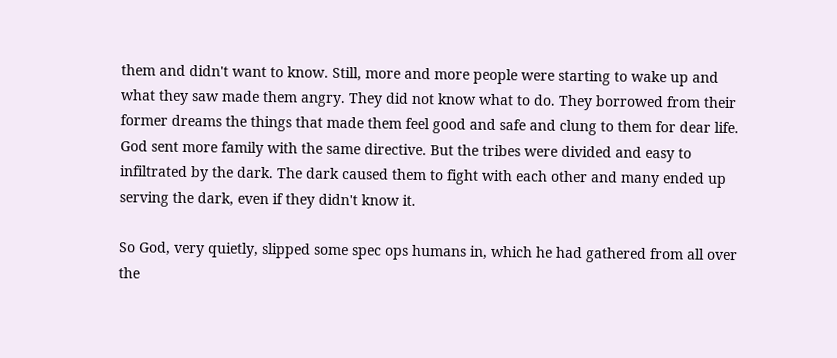them and didn't want to know. Still, more and more people were starting to wake up and what they saw made them angry. They did not know what to do. They borrowed from their former dreams the things that made them feel good and safe and clung to them for dear life. God sent more family with the same directive. But the tribes were divided and easy to infiltrated by the dark. The dark caused them to fight with each other and many ended up serving the dark, even if they didn't know it.

So God, very quietly, slipped some spec ops humans in, which he had gathered from all over the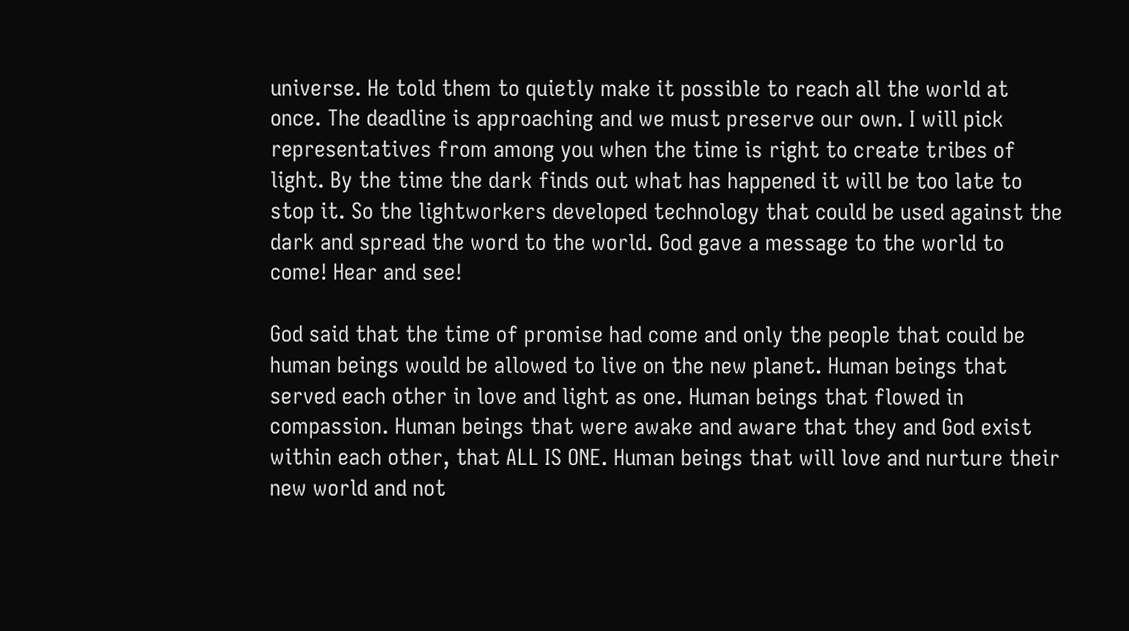universe. He told them to quietly make it possible to reach all the world at once. The deadline is approaching and we must preserve our own. I will pick representatives from among you when the time is right to create tribes of light. By the time the dark finds out what has happened it will be too late to stop it. So the lightworkers developed technology that could be used against the dark and spread the word to the world. God gave a message to the world to come! Hear and see!

God said that the time of promise had come and only the people that could be human beings would be allowed to live on the new planet. Human beings that served each other in love and light as one. Human beings that flowed in compassion. Human beings that were awake and aware that they and God exist within each other, that ALL IS ONE. Human beings that will love and nurture their new world and not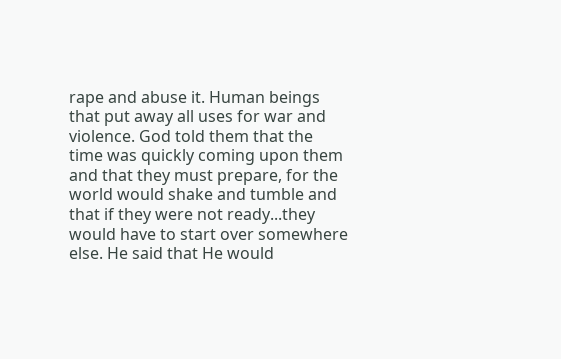rape and abuse it. Human beings that put away all uses for war and violence. God told them that the time was quickly coming upon them and that they must prepare, for the world would shake and tumble and that if they were not ready...they would have to start over somewhere else. He said that He would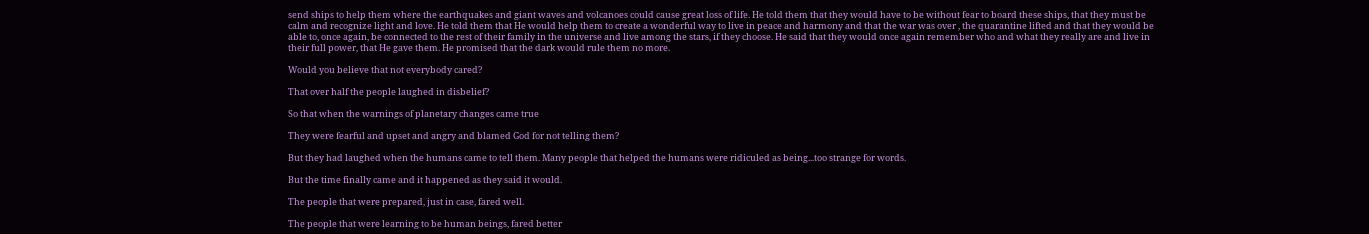send ships to help them where the earthquakes and giant waves and volcanoes could cause great loss of life. He told them that they would have to be without fear to board these ships, that they must be calm and recognize light and love. He told them that He would help them to create a wonderful way to live in peace and harmony and that the war was over , the quarantine lifted and that they would be able to, once again, be connected to the rest of their family in the universe and live among the stars, if they choose. He said that they would once again remember who and what they really are and live in their full power, that He gave them. He promised that the dark would rule them no more.

Would you believe that not everybody cared?

That over half the people laughed in disbelief?

So that when the warnings of planetary changes came true

They were fearful and upset and angry and blamed God for not telling them?

But they had laughed when the humans came to tell them. Many people that helped the humans were ridiculed as being...too strange for words.

But the time finally came and it happened as they said it would.

The people that were prepared, just in case, fared well.

The people that were learning to be human beings, fared better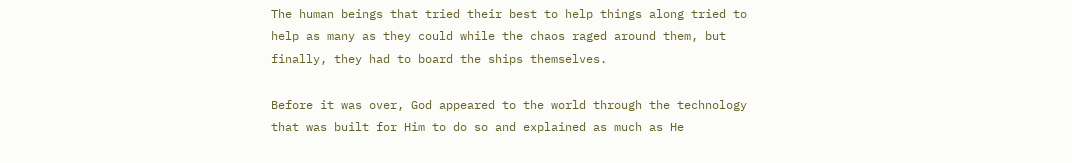The human beings that tried their best to help things along tried to help as many as they could while the chaos raged around them, but finally, they had to board the ships themselves.

Before it was over, God appeared to the world through the technology that was built for Him to do so and explained as much as He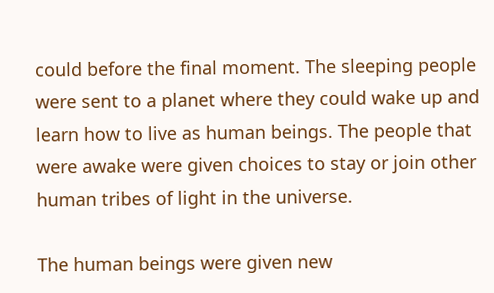could before the final moment. The sleeping people were sent to a planet where they could wake up and learn how to live as human beings. The people that were awake were given choices to stay or join other human tribes of light in the universe.

The human beings were given new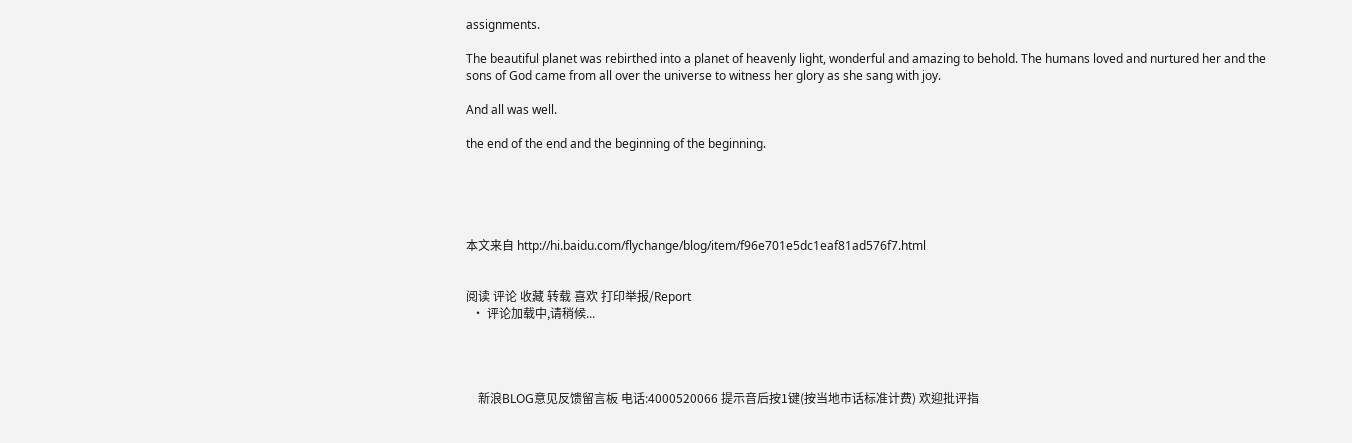assignments.

The beautiful planet was rebirthed into a planet of heavenly light, wonderful and amazing to behold. The humans loved and nurtured her and the sons of God came from all over the universe to witness her glory as she sang with joy.

And all was well.

the end of the end and the beginning of the beginning.





本文来自 http://hi.baidu.com/flychange/blog/item/f96e701e5dc1eaf81ad576f7.html


阅读 评论 收藏 转载 喜欢 打印举报/Report
  • 评论加载中,请稍候...




    新浪BLOG意见反馈留言板 电话:4000520066 提示音后按1键(按当地市话标准计费) 欢迎批评指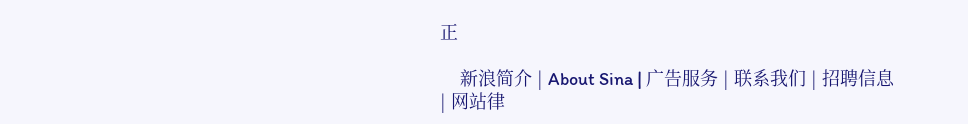正

    新浪简介 | About Sina | 广告服务 | 联系我们 | 招聘信息 | 网站律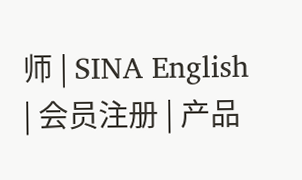师 | SINA English | 会员注册 | 产品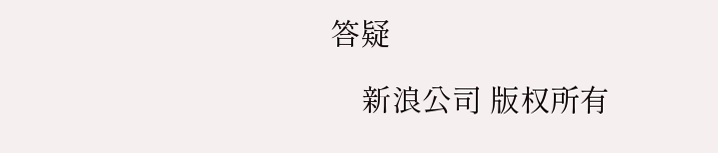答疑

    新浪公司 版权所有